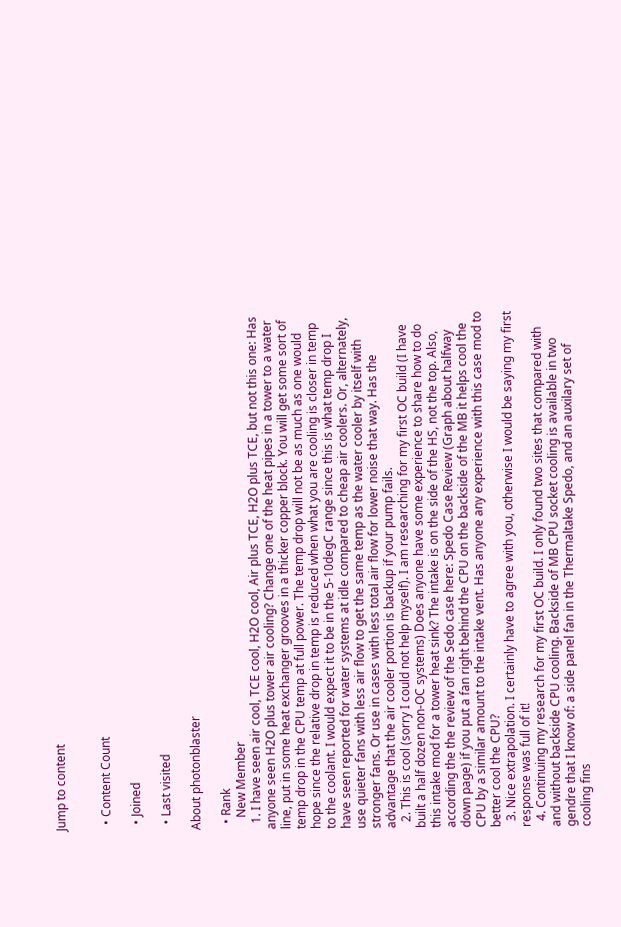Jump to content


  • Content Count

  • Joined

  • Last visited

About photonblaster

  • Rank
    New Member
  1. I have seen air cool, TCE cool, H2O cool, Air plus TCE, H2O plus TCE, but not this one: Has anyone seen H2O plus tower air cooling? Change one of the heat pipes in a tower to a water line, put in some heat exchanger grooves in a thicker copper block. You will get some sort of temp drop in the CPU temp at full power. The temp drop will not be as much as one would hope since the relative drop in temp is reduced when what you are cooling is closer in temp to the coolant. I would expect it to be in the 5-10degC range since this is what temp drop I have seen reported for water systems at idle compared to cheap air coolers. Or, alternately, use quieter fans with less air flow to get the same temp as the water cooler by itself with stronger fans. Or use in cases with less total air flow for lower noise that way. Has the advantage that the air cooler portion is backup if your pump fails.
  2. This is cool (sorry I could not help myself). I am researching for my first OC build (I have built a half dozen non-OC systems) Does anyone have some experience to share how to do this intake mod for a tower heat sink? The intake is on the side of the HS, not the top. Also, according the the review of the Sedo case here: Spedo Case Review (Graph about halfway down page) if you put a fan right behind the CPU on the backside of the MB it helps cool the CPU by a similar amount to the intake vent. Has anyone any experience with this case mod to better cool the CPU?
  3. Nice extrapolation. I certainly have to agree with you, otherwise I would be saying my first response was full of it!
  4. Continuing my research for my first OC build. I only found two sites that compared with and without backside CPU cooling. Backside of MB CPU socket cooling is available in two gendre that I know of: a side panel fan in the Thermaltake Spedo, and an auxilary set of cooling fins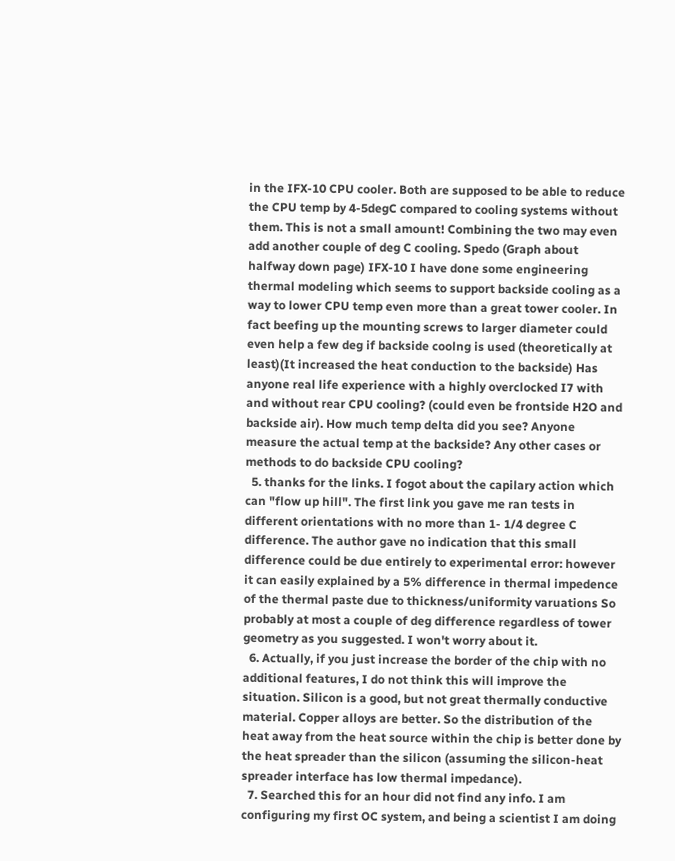in the IFX-10 CPU cooler. Both are supposed to be able to reduce the CPU temp by 4-5degC compared to cooling systems without them. This is not a small amount! Combining the two may even add another couple of deg C cooling. Spedo (Graph about halfway down page) IFX-10 I have done some engineering thermal modeling which seems to support backside cooling as a way to lower CPU temp even more than a great tower cooler. In fact beefing up the mounting screws to larger diameter could even help a few deg if backside coolng is used (theoretically at least)(It increased the heat conduction to the backside) Has anyone real life experience with a highly overclocked I7 with and without rear CPU cooling? (could even be frontside H2O and backside air). How much temp delta did you see? Anyone measure the actual temp at the backside? Any other cases or methods to do backside CPU cooling?
  5. thanks for the links. I fogot about the capilary action which can "flow up hill". The first link you gave me ran tests in different orientations with no more than 1- 1/4 degree C difference. The author gave no indication that this small difference could be due entirely to experimental error: however it can easily explained by a 5% difference in thermal impedence of the thermal paste due to thickness/uniformity varuations So probably at most a couple of deg difference regardless of tower geometry as you suggested. I won't worry about it.
  6. Actually, if you just increase the border of the chip with no additional features, I do not think this will improve the situation. Silicon is a good, but not great thermally conductive material. Copper alloys are better. So the distribution of the heat away from the heat source within the chip is better done by the heat spreader than the silicon (assuming the silicon-heat spreader interface has low thermal impedance).
  7. Searched this for an hour did not find any info. I am configuring my first OC system, and being a scientist I am doing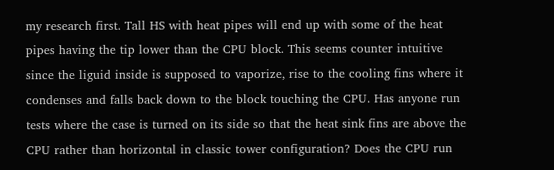my research first. Tall HS with heat pipes will end up with some of the heat pipes having the tip lower than the CPU block. This seems counter intuitive since the liguid inside is supposed to vaporize, rise to the cooling fins where it condenses and falls back down to the block touching the CPU. Has anyone run tests where the case is turned on its side so that the heat sink fins are above the CPU rather than horizontal in classic tower configuration? Does the CPU run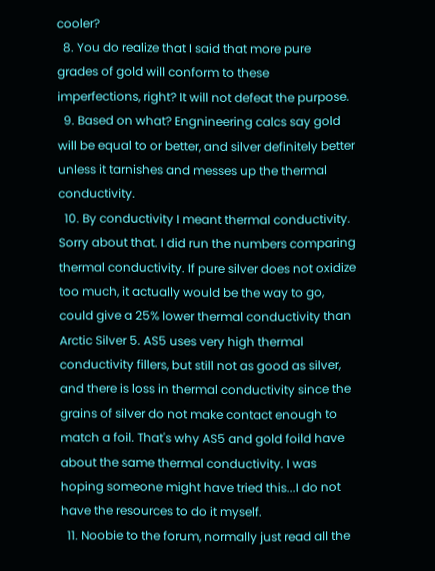cooler?
  8. You do realize that I said that more pure grades of gold will conform to these imperfections, right? It will not defeat the purpose.
  9. Based on what? Engnineering calcs say gold will be equal to or better, and silver definitely better unless it tarnishes and messes up the thermal conductivity.
  10. By conductivity I meant thermal conductivity. Sorry about that. I did run the numbers comparing thermal conductivity. If pure silver does not oxidize too much, it actually would be the way to go, could give a 25% lower thermal conductivity than Arctic Silver 5. AS5 uses very high thermal conductivity fillers, but still not as good as silver, and there is loss in thermal conductivity since the grains of silver do not make contact enough to match a foil. That's why AS5 and gold foild have about the same thermal conductivity. I was hoping someone might have tried this...I do not have the resources to do it myself.
  11. Noobie to the forum, normally just read all the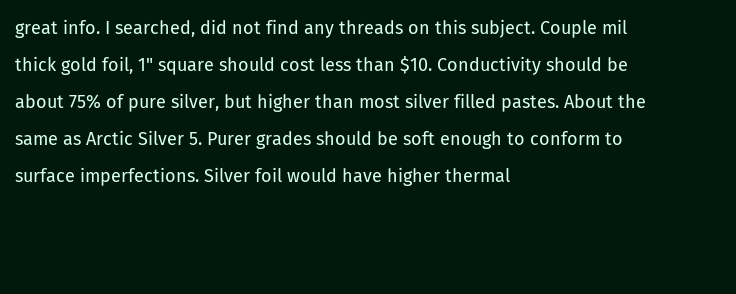great info. I searched, did not find any threads on this subject. Couple mil thick gold foil, 1" square should cost less than $10. Conductivity should be about 75% of pure silver, but higher than most silver filled pastes. About the same as Arctic Silver 5. Purer grades should be soft enough to conform to surface imperfections. Silver foil would have higher thermal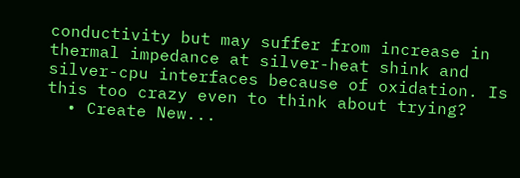conductivity but may suffer from increase in thermal impedance at silver-heat shink and silver-cpu interfaces because of oxidation. Is this too crazy even to think about trying?
  • Create New...